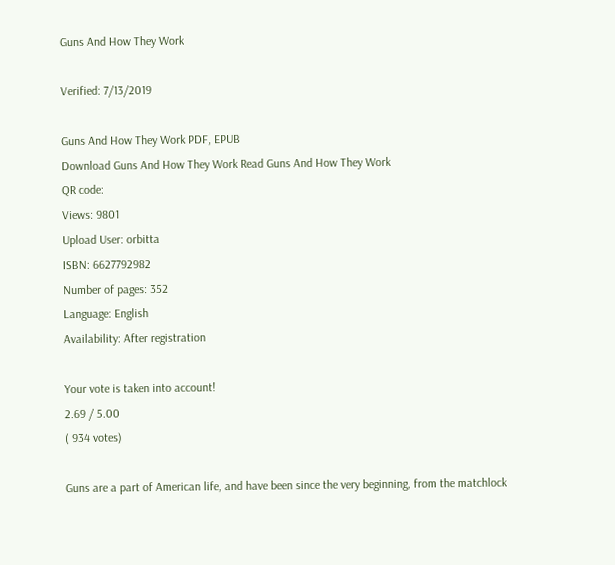Guns And How They Work

Verified: 7/13/2019

Guns And How They Work PDF, EPUB
Download Guns And How They Work Read Guns And How They Work
QR code:
Views: 9801
Upload User: orbitta
ISBN: 6627792982
Number of pages: 352
Language: English
Availability: After registration

Your vote is taken into account!
2.69 / 5.00
( 934 votes)

Guns are a part of American life, and have been since the very beginning, from the matchlock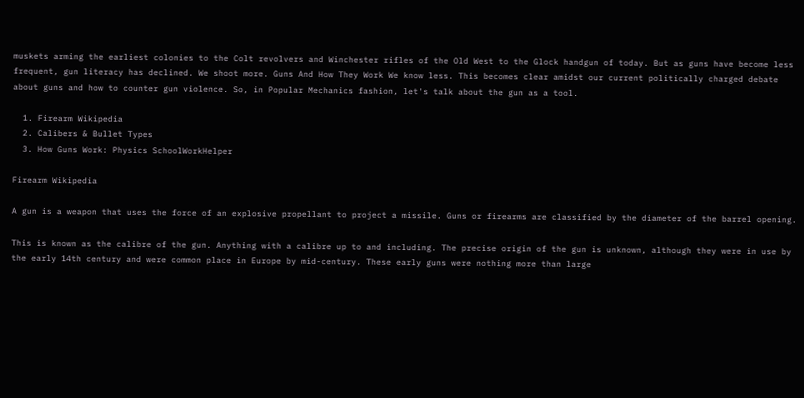muskets arming the earliest colonies to the Colt revolvers and Winchester rifles of the Old West to the Glock handgun of today. But as guns have become less frequent, gun literacy has declined. We shoot more. Guns And How They Work We know less. This becomes clear amidst our current politically charged debate about guns and how to counter gun violence. So, in Popular Mechanics fashion, let's talk about the gun as a tool.

  1. Firearm Wikipedia
  2. Calibers & Bullet Types
  3. How Guns Work: Physics SchoolWorkHelper

Firearm Wikipedia

A gun is a weapon that uses the force of an explosive propellant to project a missile. Guns or firearms are classified by the diameter of the barrel opening.

This is known as the calibre of the gun. Anything with a calibre up to and including. The precise origin of the gun is unknown, although they were in use by the early 14th century and were common place in Europe by mid-century. These early guns were nothing more than large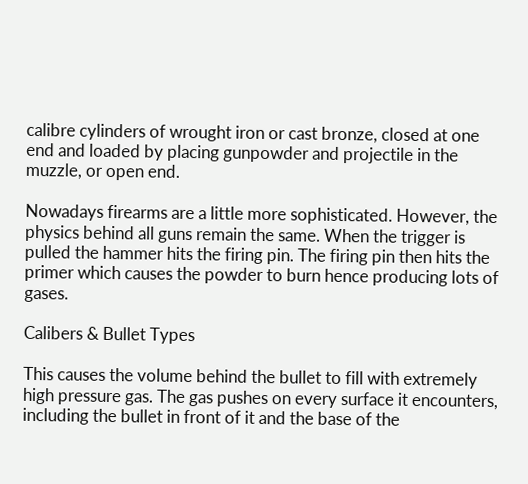calibre cylinders of wrought iron or cast bronze, closed at one end and loaded by placing gunpowder and projectile in the muzzle, or open end.

Nowadays firearms are a little more sophisticated. However, the physics behind all guns remain the same. When the trigger is pulled the hammer hits the firing pin. The firing pin then hits the primer which causes the powder to burn hence producing lots of gases.

Calibers & Bullet Types

This causes the volume behind the bullet to fill with extremely high pressure gas. The gas pushes on every surface it encounters, including the bullet in front of it and the base of the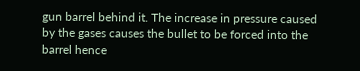gun barrel behind it. The increase in pressure caused by the gases causes the bullet to be forced into the barrel hence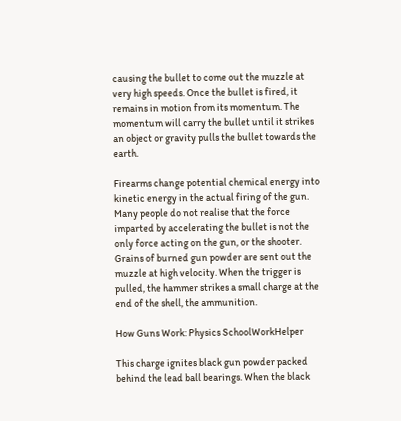causing the bullet to come out the muzzle at very high speeds. Once the bullet is fired, it remains in motion from its momentum. The momentum will carry the bullet until it strikes an object or gravity pulls the bullet towards the earth.

Firearms change potential chemical energy into kinetic energy in the actual firing of the gun. Many people do not realise that the force imparted by accelerating the bullet is not the only force acting on the gun, or the shooter. Grains of burned gun powder are sent out the muzzle at high velocity. When the trigger is pulled, the hammer strikes a small charge at the end of the shell, the ammunition.

How Guns Work: Physics SchoolWorkHelper

This charge ignites black gun powder packed behind the lead ball bearings. When the black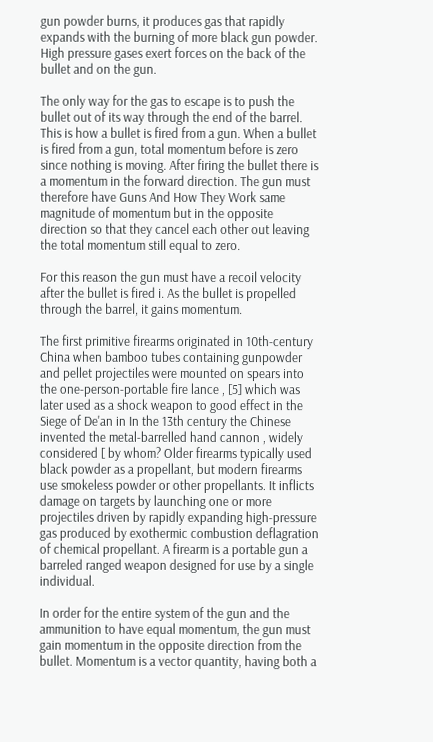gun powder burns, it produces gas that rapidly expands with the burning of more black gun powder. High pressure gases exert forces on the back of the bullet and on the gun.

The only way for the gas to escape is to push the bullet out of its way through the end of the barrel. This is how a bullet is fired from a gun. When a bullet is fired from a gun, total momentum before is zero since nothing is moving. After firing the bullet there is a momentum in the forward direction. The gun must therefore have Guns And How They Work same magnitude of momentum but in the opposite direction so that they cancel each other out leaving the total momentum still equal to zero.

For this reason the gun must have a recoil velocity after the bullet is fired i. As the bullet is propelled through the barrel, it gains momentum.

The first primitive firearms originated in 10th-century China when bamboo tubes containing gunpowder and pellet projectiles were mounted on spears into the one-person-portable fire lance , [5] which was later used as a shock weapon to good effect in the Siege of De'an in In the 13th century the Chinese invented the metal-barrelled hand cannon , widely considered [ by whom? Older firearms typically used black powder as a propellant, but modern firearms use smokeless powder or other propellants. It inflicts damage on targets by launching one or more projectiles driven by rapidly expanding high-pressure gas produced by exothermic combustion deflagration of chemical propellant. A firearm is a portable gun a barreled ranged weapon designed for use by a single individual.

In order for the entire system of the gun and the ammunition to have equal momentum, the gun must gain momentum in the opposite direction from the bullet. Momentum is a vector quantity, having both a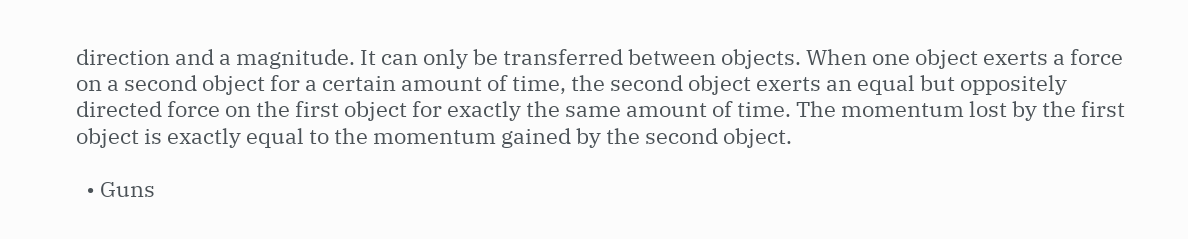direction and a magnitude. It can only be transferred between objects. When one object exerts a force on a second object for a certain amount of time, the second object exerts an equal but oppositely directed force on the first object for exactly the same amount of time. The momentum lost by the first object is exactly equal to the momentum gained by the second object.

  • Guns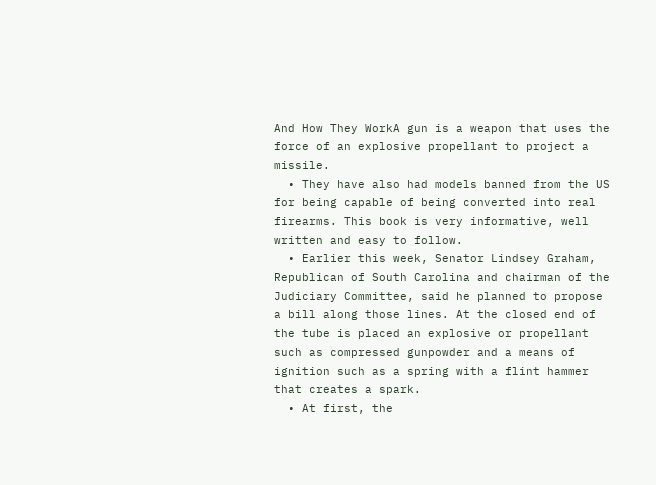And How They WorkA gun is a weapon that uses the force of an explosive propellant to project a missile.
  • They have also had models banned from the US for being capable of being converted into real firearms. This book is very informative, well written and easy to follow.
  • Earlier this week, Senator Lindsey Graham, Republican of South Carolina and chairman of the Judiciary Committee, said he planned to propose a bill along those lines. At the closed end of the tube is placed an explosive or propellant such as compressed gunpowder and a means of ignition such as a spring with a flint hammer that creates a spark.
  • At first, the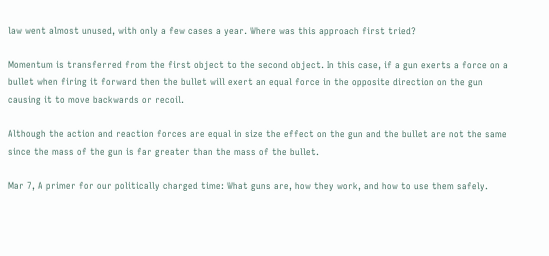law went almost unused, with only a few cases a year. Where was this approach first tried?

Momentum is transferred from the first object to the second object. In this case, if a gun exerts a force on a bullet when firing it forward then the bullet will exert an equal force in the opposite direction on the gun causing it to move backwards or recoil.

Although the action and reaction forces are equal in size the effect on the gun and the bullet are not the same since the mass of the gun is far greater than the mass of the bullet.

Mar 7, A primer for our politically charged time: What guns are, how they work, and how to use them safely.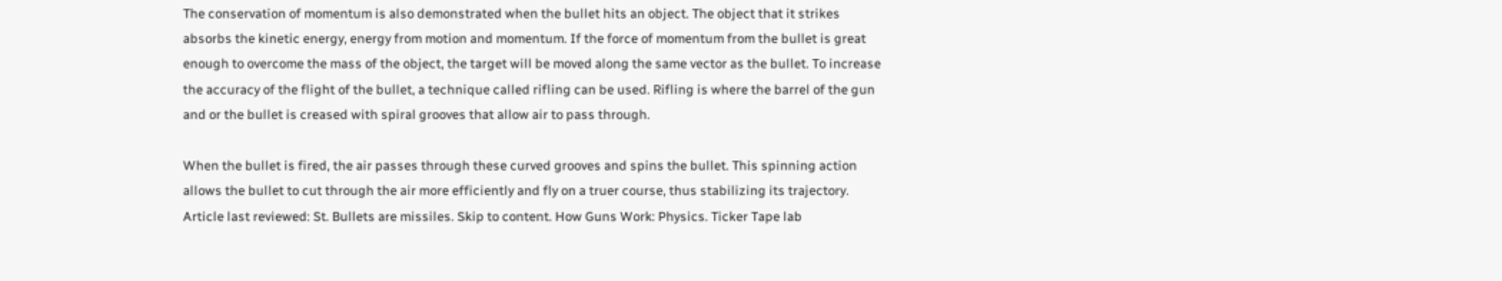The conservation of momentum is also demonstrated when the bullet hits an object. The object that it strikes absorbs the kinetic energy, energy from motion and momentum. If the force of momentum from the bullet is great enough to overcome the mass of the object, the target will be moved along the same vector as the bullet. To increase the accuracy of the flight of the bullet, a technique called rifling can be used. Rifling is where the barrel of the gun and or the bullet is creased with spiral grooves that allow air to pass through.

When the bullet is fired, the air passes through these curved grooves and spins the bullet. This spinning action allows the bullet to cut through the air more efficiently and fly on a truer course, thus stabilizing its trajectory. Article last reviewed: St. Bullets are missiles. Skip to content. How Guns Work: Physics. Ticker Tape lab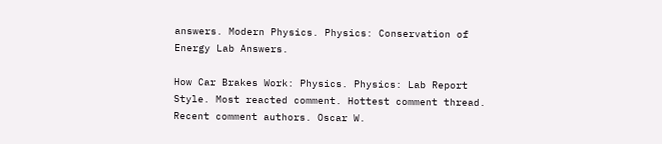answers. Modern Physics. Physics: Conservation of Energy Lab Answers.

How Car Brakes Work: Physics. Physics: Lab Report Style. Most reacted comment. Hottest comment thread. Recent comment authors. Oscar W.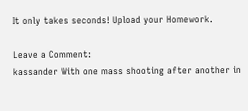It only takes seconds! Upload your Homework.

Leave a Comment:
kassander With one mass shooting after another in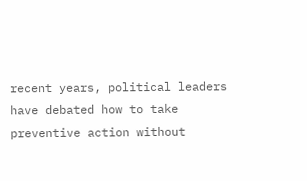recent years, political leaders have debated how to take preventive action without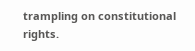trampling on constitutional rights.